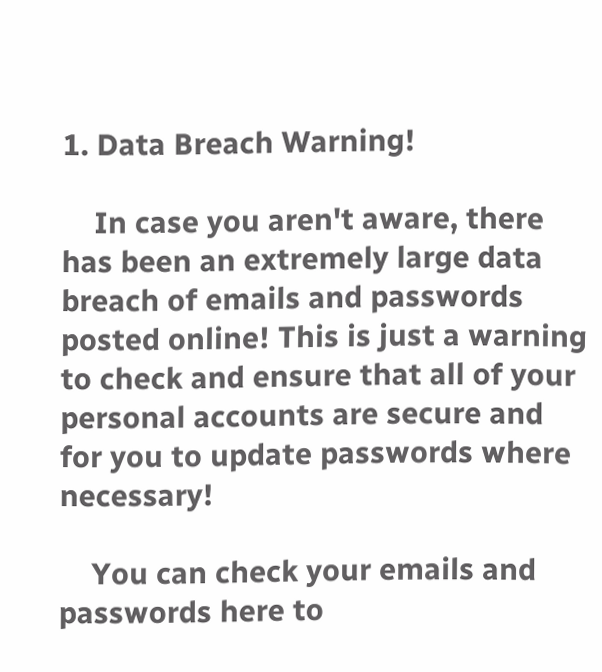1. Data Breach Warning!

    In case you aren't aware, there has been an extremely large data breach of emails and passwords posted online! This is just a warning to check and ensure that all of your personal accounts are secure and for you to update passwords where necessary!

    You can check your emails and passwords here to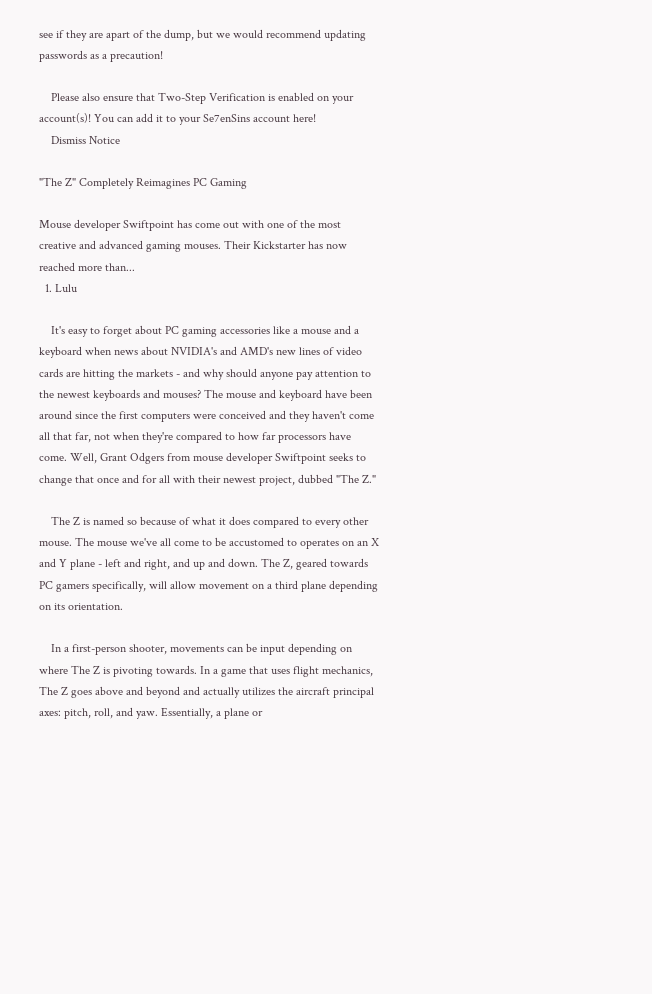see if they are apart of the dump, but we would recommend updating passwords as a precaution!

    Please also ensure that Two-Step Verification is enabled on your account(s)! You can add it to your Se7enSins account here!
    Dismiss Notice

"The Z" Completely Reimagines PC Gaming

Mouse developer Swiftpoint has come out with one of the most creative and advanced gaming mouses. Their Kickstarter has now reached more than...
  1. Lulu

    It's easy to forget about PC gaming accessories like a mouse and a keyboard when news about NVIDIA's and AMD's new lines of video cards are hitting the markets - and why should anyone pay attention to the newest keyboards and mouses? The mouse and keyboard have been around since the first computers were conceived and they haven't come all that far, not when they're compared to how far processors have come. Well, Grant Odgers from mouse developer Swiftpoint seeks to change that once and for all with their newest project, dubbed "The Z."

    The Z is named so because of what it does compared to every other mouse. The mouse we've all come to be accustomed to operates on an X and Y plane - left and right, and up and down. The Z, geared towards PC gamers specifically, will allow movement on a third plane depending on its orientation.

    In a first-person shooter, movements can be input depending on where The Z is pivoting towards. In a game that uses flight mechanics, The Z goes above and beyond and actually utilizes the aircraft principal axes: pitch, roll, and yaw. Essentially, a plane or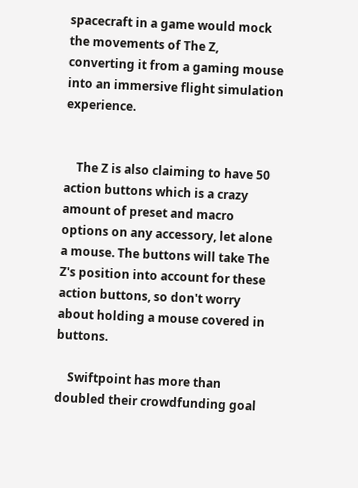spacecraft in a game would mock the movements of The Z, converting it from a gaming mouse into an immersive flight simulation experience.


    The Z is also claiming to have 50 action buttons which is a crazy amount of preset and macro options on any accessory, let alone a mouse. The buttons will take The Z's position into account for these action buttons, so don't worry about holding a mouse covered in buttons.

    Swiftpoint has more than doubled their crowdfunding goal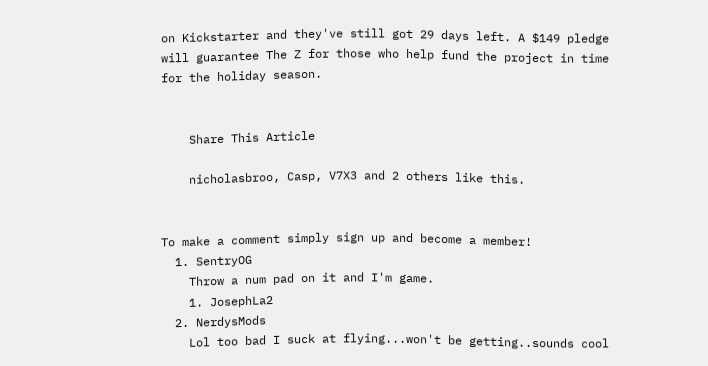on Kickstarter and they've still got 29 days left. A $149 pledge will guarantee The Z for those who help fund the project in time for the holiday season.


    Share This Article

    nicholasbroo, Casp, V7X3 and 2 others like this.


To make a comment simply sign up and become a member!
  1. SentryOG
    Throw a num pad on it and I'm game.
    1. JosephLa2
  2. NerdysMods
    Lol too bad I suck at flying...won't be getting..sounds cool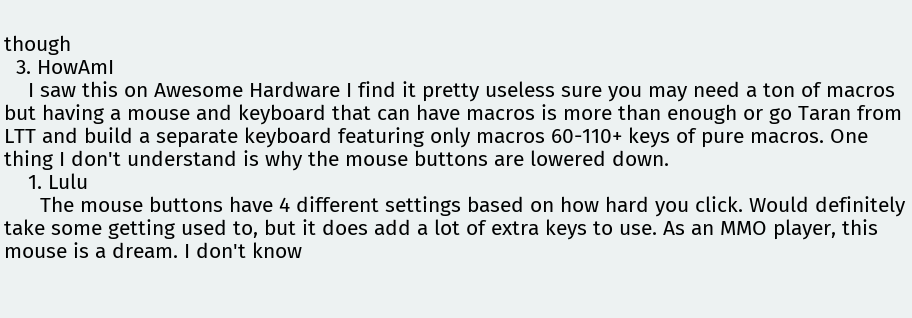though
  3. HowAmI
    I saw this on Awesome Hardware I find it pretty useless sure you may need a ton of macros but having a mouse and keyboard that can have macros is more than enough or go Taran from LTT and build a separate keyboard featuring only macros 60-110+ keys of pure macros. One thing I don't understand is why the mouse buttons are lowered down.
    1. Lulu
      The mouse buttons have 4 different settings based on how hard you click. Would definitely take some getting used to, but it does add a lot of extra keys to use. As an MMO player, this mouse is a dream. I don't know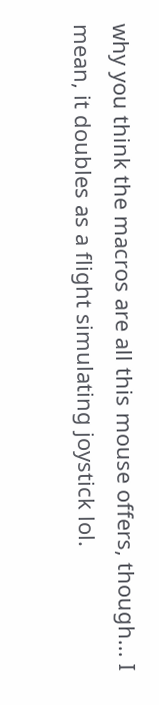why you think the macros are all this mouse offers, though... I mean, it doubles as a flight simulating joystick lol.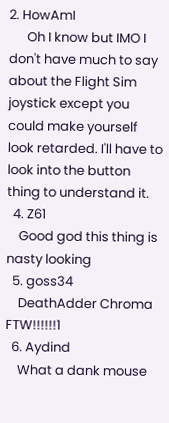2. HowAmI
      Oh I know but IMO I don't have much to say about the Flight Sim joystick except you could make yourself look retarded. I'll have to look into the button thing to understand it.
  4. Z61
    Good god this thing is nasty looking
  5. goss34
    DeathAdder Chroma FTW!!!!!!1
  6. Aydind
    What a dank mouse